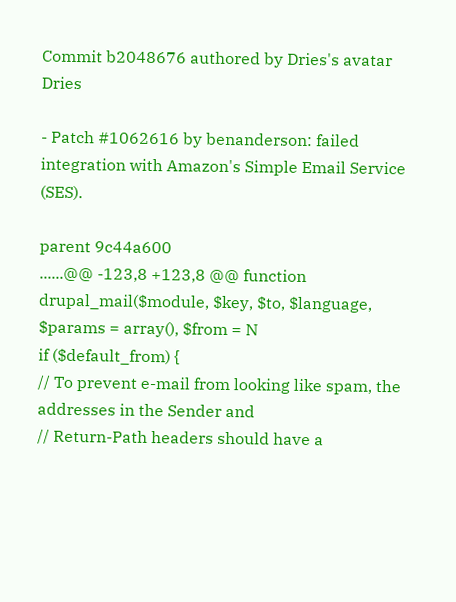Commit b2048676 authored by Dries's avatar Dries

- Patch #1062616 by benanderson: failed integration with Amazon's Simple Email Service (SES).

parent 9c44a600
......@@ -123,8 +123,8 @@ function drupal_mail($module, $key, $to, $language, $params = array(), $from = N
if ($default_from) {
// To prevent e-mail from looking like spam, the addresses in the Sender and
// Return-Path headers should have a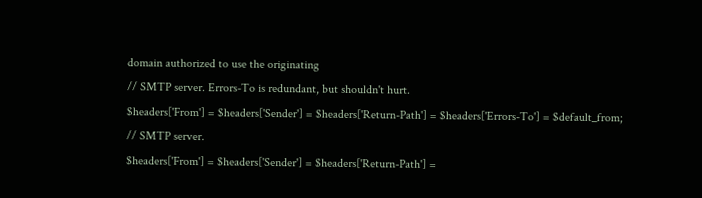domain authorized to use the originating
// SMTP server. Errors-To is redundant, but shouldn't hurt.
$headers['From'] = $headers['Sender'] = $headers['Return-Path'] = $headers['Errors-To'] = $default_from;
// SMTP server.
$headers['From'] = $headers['Sender'] = $headers['Return-Path'] =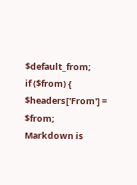$default_from;
if ($from) {
$headers['From'] = $from;
Markdown is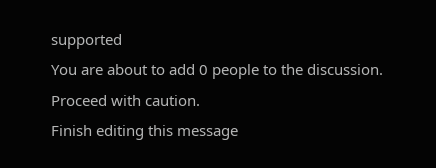supported
You are about to add 0 people to the discussion. Proceed with caution.
Finish editing this message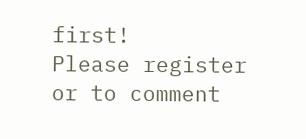first!
Please register or to comment